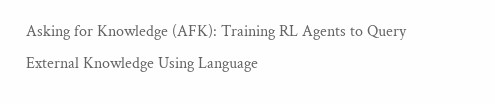Asking for Knowledge (AFK): Training RL Agents to Query External Knowledge Using Language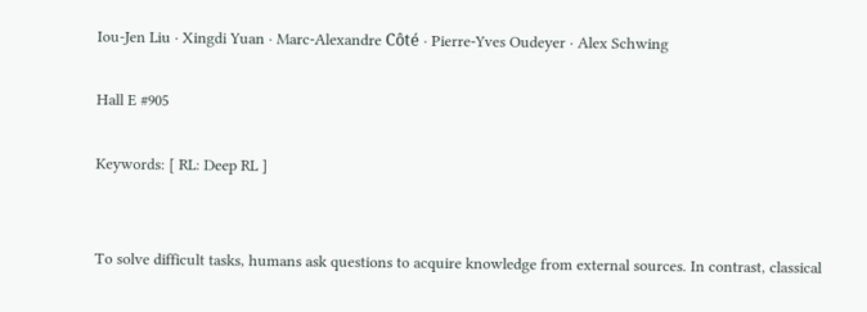Iou-Jen Liu · Xingdi Yuan · Marc-Alexandre Côté · Pierre-Yves Oudeyer · Alex Schwing

Hall E #905

Keywords: [ RL: Deep RL ]


To solve difficult tasks, humans ask questions to acquire knowledge from external sources. In contrast, classical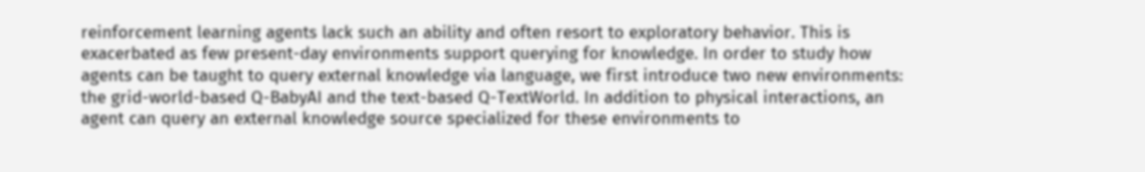reinforcement learning agents lack such an ability and often resort to exploratory behavior. This is exacerbated as few present-day environments support querying for knowledge. In order to study how agents can be taught to query external knowledge via language, we first introduce two new environments: the grid-world-based Q-BabyAI and the text-based Q-TextWorld. In addition to physical interactions, an agent can query an external knowledge source specialized for these environments to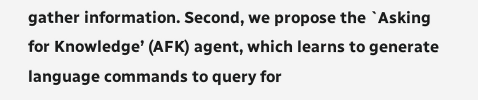gather information. Second, we propose the `Asking for Knowledge’ (AFK) agent, which learns to generate language commands to query for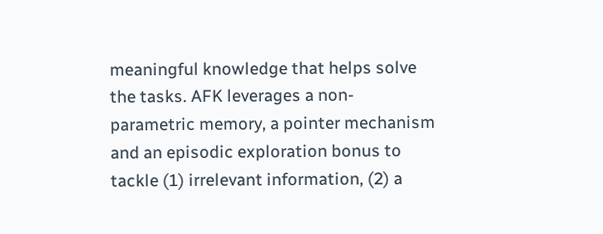meaningful knowledge that helps solve the tasks. AFK leverages a non-parametric memory, a pointer mechanism and an episodic exploration bonus to tackle (1) irrelevant information, (2) a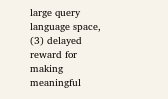large query language space, (3) delayed reward for making meaningful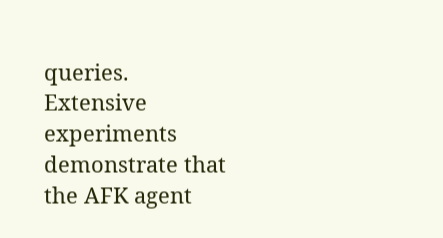queries. Extensive experiments demonstrate that the AFK agent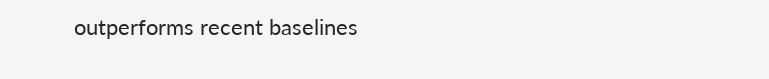outperforms recent baselines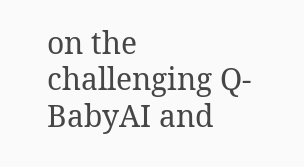on the challenging Q-BabyAI and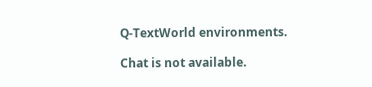Q-TextWorld environments.

Chat is not available.